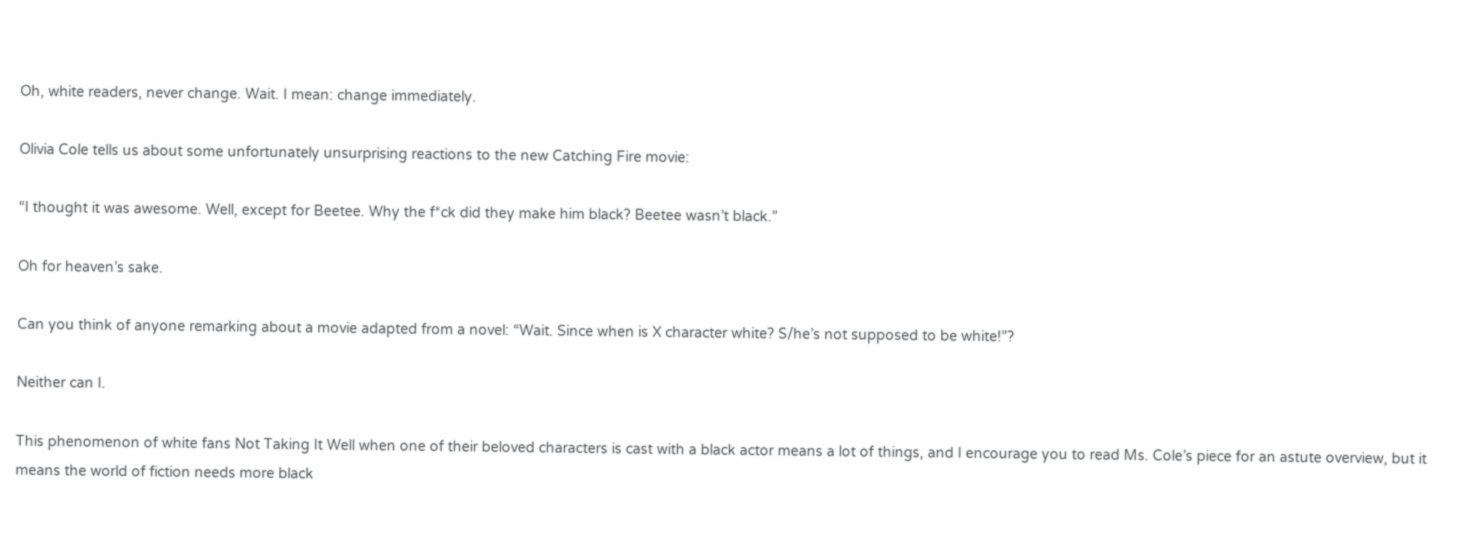Oh, white readers, never change. Wait. I mean: change immediately.

Olivia Cole tells us about some unfortunately unsurprising reactions to the new Catching Fire movie:

“I thought it was awesome. Well, except for Beetee. Why the f*ck did they make him black? Beetee wasn’t black.”

Oh for heaven’s sake.

Can you think of anyone remarking about a movie adapted from a novel: “Wait. Since when is X character white? S/he’s not supposed to be white!”?

Neither can I.

This phenomenon of white fans Not Taking It Well when one of their beloved characters is cast with a black actor means a lot of things, and I encourage you to read Ms. Cole’s piece for an astute overview, but it means the world of fiction needs more black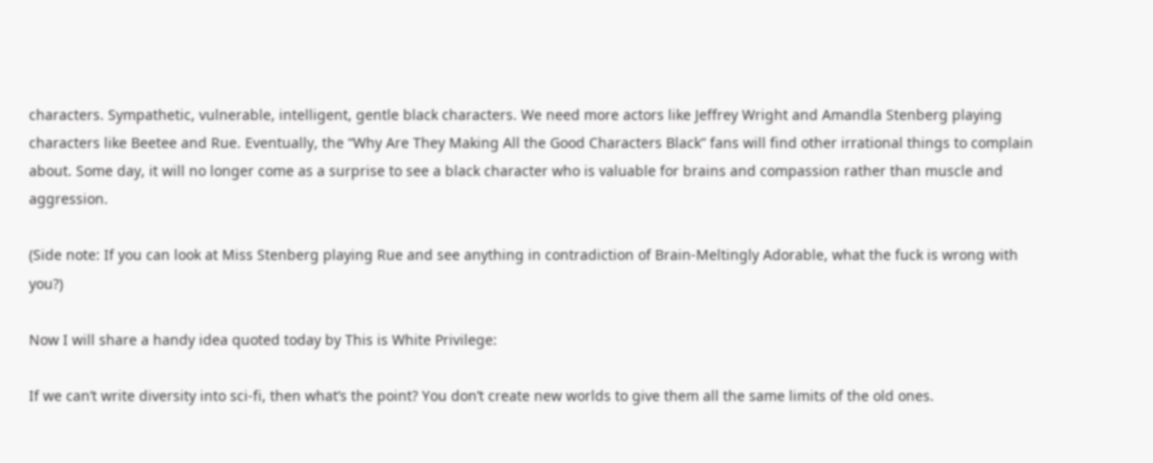characters. Sympathetic, vulnerable, intelligent, gentle black characters. We need more actors like Jeffrey Wright and Amandla Stenberg playing characters like Beetee and Rue. Eventually, the “Why Are They Making All the Good Characters Black” fans will find other irrational things to complain about. Some day, it will no longer come as a surprise to see a black character who is valuable for brains and compassion rather than muscle and aggression.

(Side note: If you can look at Miss Stenberg playing Rue and see anything in contradiction of Brain-Meltingly Adorable, what the fuck is wrong with you?)

Now I will share a handy idea quoted today by This is White Privilege:

If we can’t write diversity into sci-fi, then what’s the point? You don’t create new worlds to give them all the same limits of the old ones.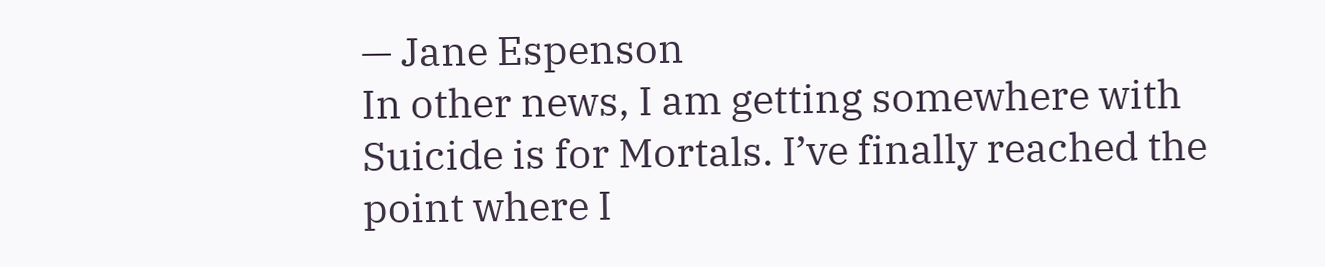— Jane Espenson
In other news, I am getting somewhere with Suicide is for Mortals. I’ve finally reached the point where I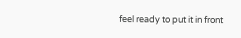feel ready to put it in front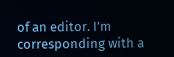of an editor. I’m corresponding with a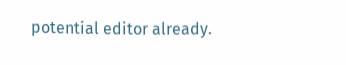potential editor already.